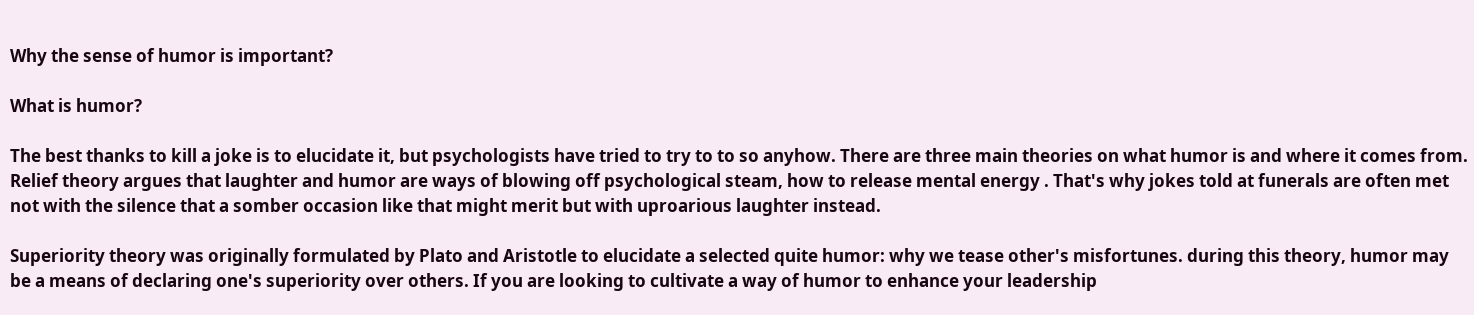Why the sense of humor is important?

What is humor?

The best thanks to kill a joke is to elucidate it, but psychologists have tried to try to to so anyhow. There are three main theories on what humor is and where it comes from. Relief theory argues that laughter and humor are ways of blowing off psychological steam, how to release mental energy . That's why jokes told at funerals are often met not with the silence that a somber occasion like that might merit but with uproarious laughter instead.

Superiority theory was originally formulated by Plato and Aristotle to elucidate a selected quite humor: why we tease other's misfortunes. during this theory, humor may be a means of declaring one's superiority over others. If you are looking to cultivate a way of humor to enhance your leadership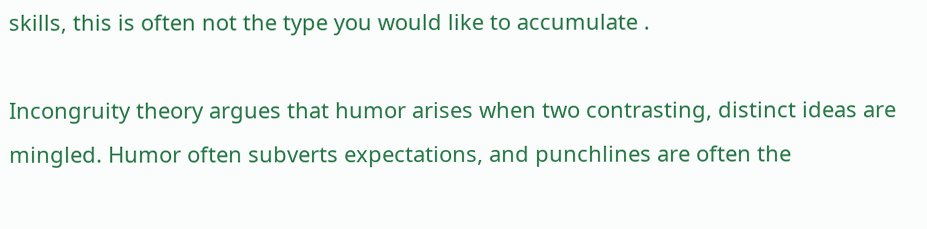skills, this is often not the type you would like to accumulate .

Incongruity theory argues that humor arises when two contrasting, distinct ideas are mingled. Humor often subverts expectations, and punchlines are often the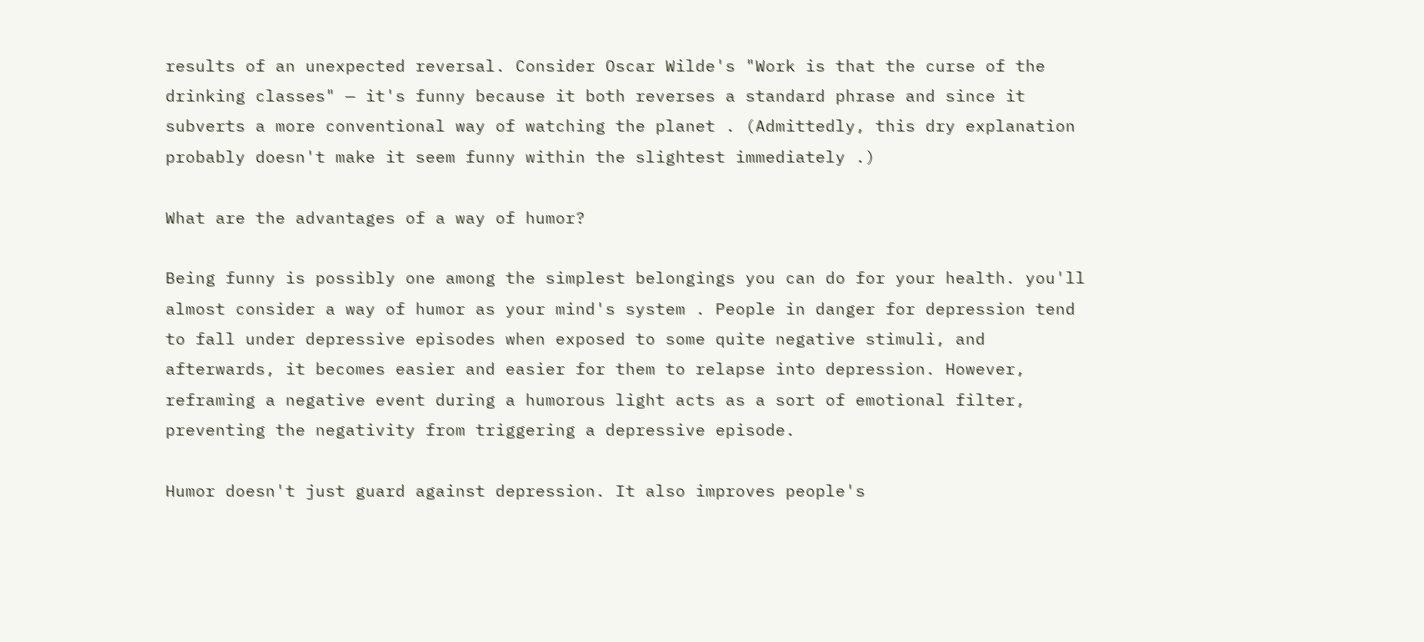results of an unexpected reversal. Consider Oscar Wilde's "Work is that the curse of the drinking classes" — it's funny because it both reverses a standard phrase and since it subverts a more conventional way of watching the planet . (Admittedly, this dry explanation probably doesn't make it seem funny within the slightest immediately .)

What are the advantages of a way of humor?

Being funny is possibly one among the simplest belongings you can do for your health. you'll almost consider a way of humor as your mind's system . People in danger for depression tend to fall under depressive episodes when exposed to some quite negative stimuli, and afterwards, it becomes easier and easier for them to relapse into depression. However, reframing a negative event during a humorous light acts as a sort of emotional filter, preventing the negativity from triggering a depressive episode.

Humor doesn't just guard against depression. It also improves people's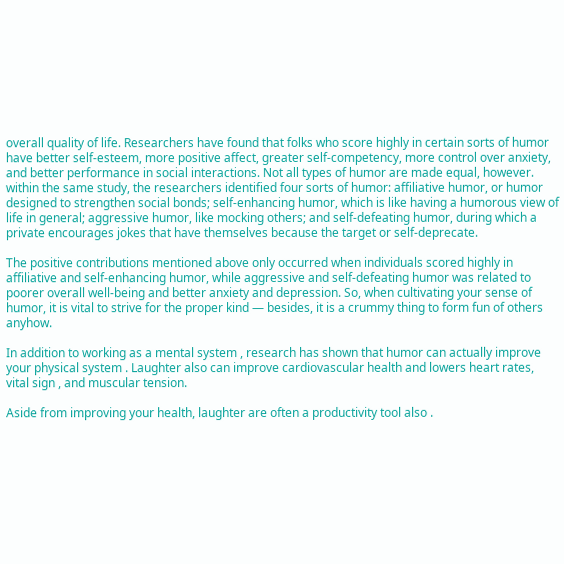overall quality of life. Researchers have found that folks who score highly in certain sorts of humor have better self-esteem, more positive affect, greater self-competency, more control over anxiety, and better performance in social interactions. Not all types of humor are made equal, however. within the same study, the researchers identified four sorts of humor: affiliative humor, or humor designed to strengthen social bonds; self-enhancing humor, which is like having a humorous view of life in general; aggressive humor, like mocking others; and self-defeating humor, during which a private encourages jokes that have themselves because the target or self-deprecate.

The positive contributions mentioned above only occurred when individuals scored highly in affiliative and self-enhancing humor, while aggressive and self-defeating humor was related to poorer overall well-being and better anxiety and depression. So, when cultivating your sense of humor, it is vital to strive for the proper kind — besides, it is a crummy thing to form fun of others anyhow.

In addition to working as a mental system , research has shown that humor can actually improve your physical system . Laughter also can improve cardiovascular health and lowers heart rates, vital sign , and muscular tension.

Aside from improving your health, laughter are often a productivity tool also .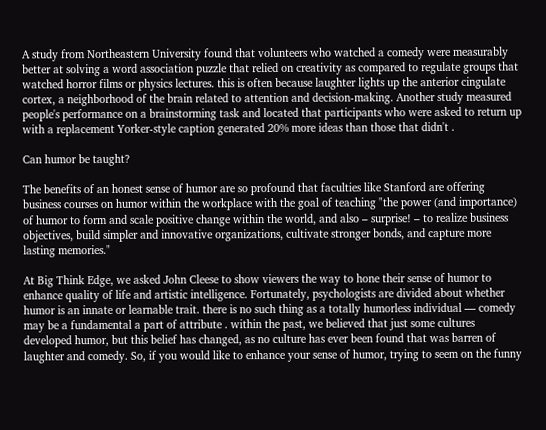A study from Northeastern University found that volunteers who watched a comedy were measurably better at solving a word association puzzle that relied on creativity as compared to regulate groups that watched horror films or physics lectures. this is often because laughter lights up the anterior cingulate cortex, a neighborhood of the brain related to attention and decision-making. Another study measured people's performance on a brainstorming task and located that participants who were asked to return up with a replacement Yorker-style caption generated 20% more ideas than those that didn't .

Can humor be taught?

The benefits of an honest sense of humor are so profound that faculties like Stanford are offering business courses on humor within the workplace with the goal of teaching "the power (and importance) of humor to form and scale positive change within the world, and also – surprise! – to realize business objectives, build simpler and innovative organizations, cultivate stronger bonds, and capture more lasting memories."

At Big Think Edge, we asked John Cleese to show viewers the way to hone their sense of humor to enhance quality of life and artistic intelligence. Fortunately, psychologists are divided about whether humor is an innate or learnable trait. there is no such thing as a totally humorless individual — comedy may be a fundamental a part of attribute . within the past, we believed that just some cultures developed humor, but this belief has changed, as no culture has ever been found that was barren of laughter and comedy. So, if you would like to enhance your sense of humor, trying to seem on the funny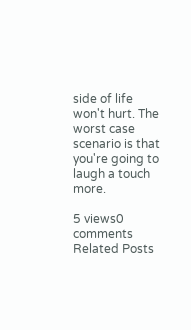side of life won't hurt. The worst case scenario is that you're going to laugh a touch more.

5 views0 comments
Related Posts